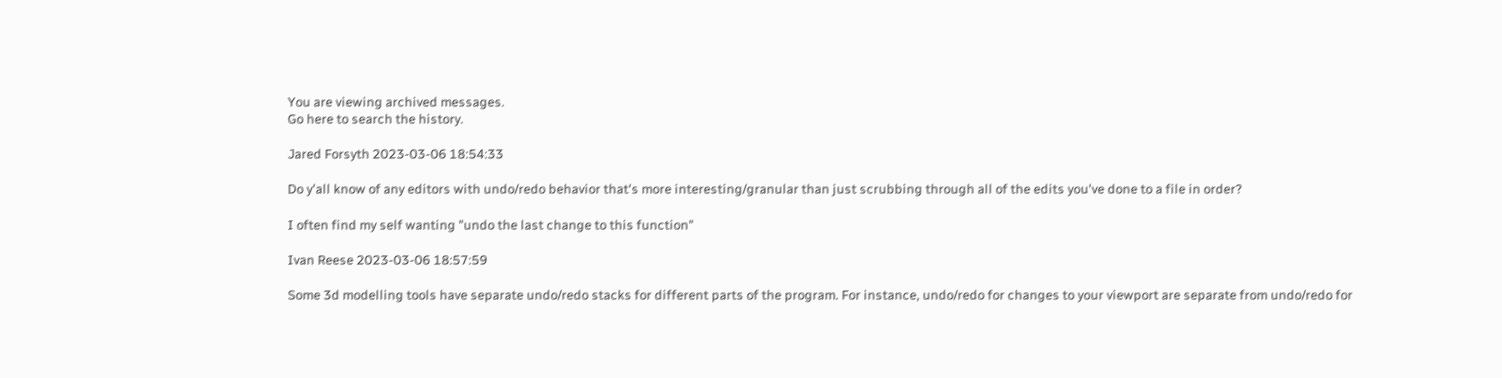You are viewing archived messages.
Go here to search the history.

Jared Forsyth 2023-03-06 18:54:33

Do y'all know of any editors with undo/redo behavior that's more interesting/granular than just scrubbing through all of the edits you've done to a file in order?

I often find my self wanting "undo the last change to this function"

Ivan Reese 2023-03-06 18:57:59

Some 3d modelling tools have separate undo/redo stacks for different parts of the program. For instance, undo/redo for changes to your viewport are separate from undo/redo for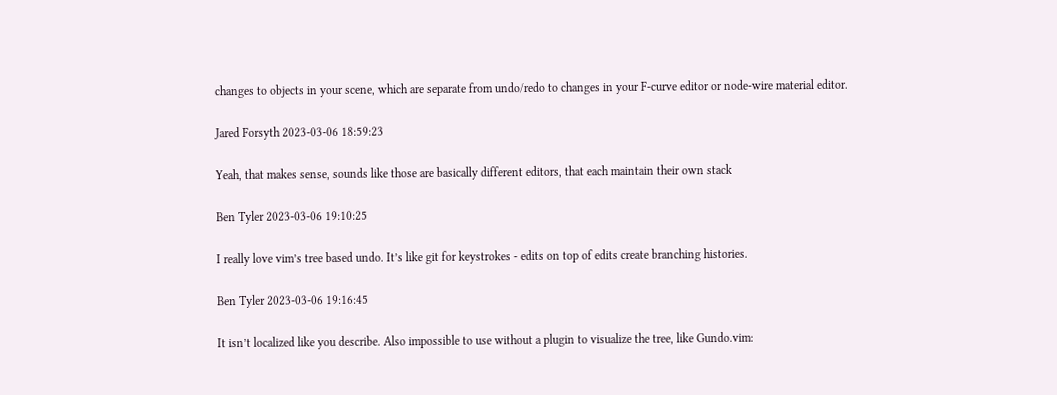changes to objects in your scene, which are separate from undo/redo to changes in your F-curve editor or node-wire material editor.

Jared Forsyth 2023-03-06 18:59:23

Yeah, that makes sense, sounds like those are basically different editors, that each maintain their own stack

Ben Tyler 2023-03-06 19:10:25

I really love vim’s tree based undo. It’s like git for keystrokes - edits on top of edits create branching histories.

Ben Tyler 2023-03-06 19:16:45

It isn’t localized like you describe. Also impossible to use without a plugin to visualize the tree, like Gundo.vim: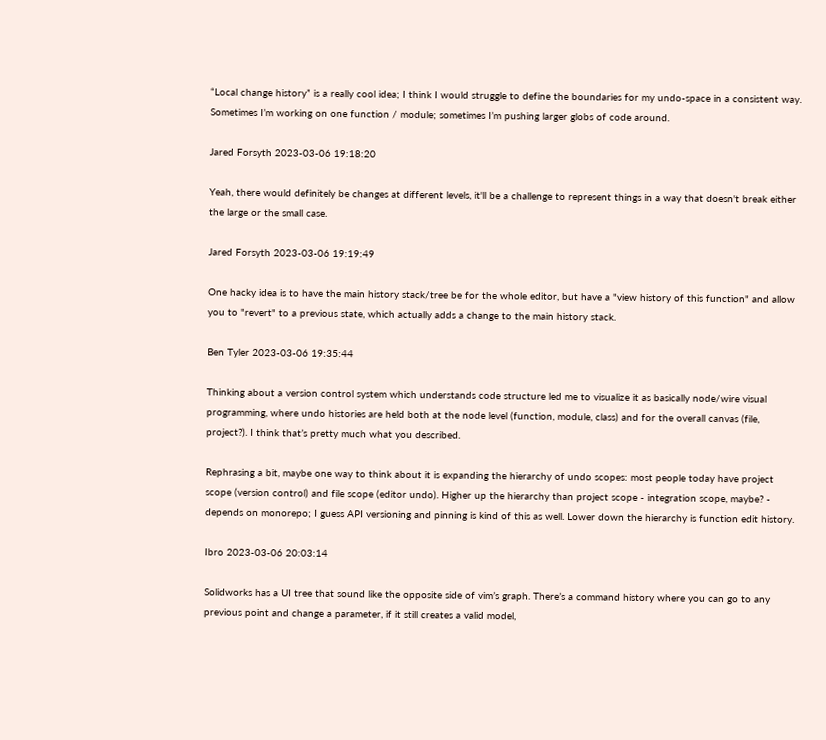“Local change history” is a really cool idea; I think I would struggle to define the boundaries for my undo-space in a consistent way. Sometimes I’m working on one function / module; sometimes I’m pushing larger globs of code around.

Jared Forsyth 2023-03-06 19:18:20

Yeah, there would definitely be changes at different levels, it'll be a challenge to represent things in a way that doesn't break either the large or the small case.

Jared Forsyth 2023-03-06 19:19:49

One hacky idea is to have the main history stack/tree be for the whole editor, but have a "view history of this function" and allow you to "revert" to a previous state, which actually adds a change to the main history stack.

Ben Tyler 2023-03-06 19:35:44

Thinking about a version control system which understands code structure led me to visualize it as basically node/wire visual programming, where undo histories are held both at the node level (function, module, class) and for the overall canvas (file, project?). I think that’s pretty much what you described.

Rephrasing a bit, maybe one way to think about it is expanding the hierarchy of undo scopes: most people today have project scope (version control) and file scope (editor undo). Higher up the hierarchy than project scope - integration scope, maybe? - depends on monorepo; I guess API versioning and pinning is kind of this as well. Lower down the hierarchy is function edit history.

Ibro 2023-03-06 20:03:14

Solidworks has a UI tree that sound like the opposite side of vim’s graph. There’s a command history where you can go to any previous point and change a parameter, if it still creates a valid model,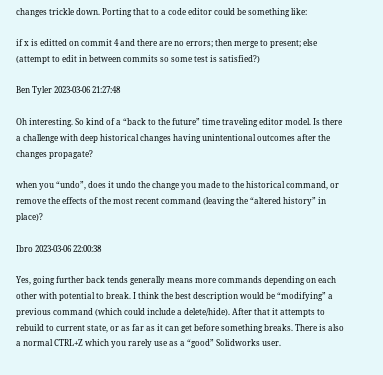changes trickle down. Porting that to a code editor could be something like:

if x is editted on commit 4 and there are no errors; then merge to present; else (attempt to edit in between commits so some test is satisfied?)

Ben Tyler 2023-03-06 21:27:48

Oh interesting. So kind of a “back to the future” time traveling editor model. Is there a challenge with deep historical changes having unintentional outcomes after the changes propagate?

when you “undo”, does it undo the change you made to the historical command, or remove the effects of the most recent command (leaving the “altered history” in place)?

Ibro 2023-03-06 22:00:38

Yes, going further back tends generally means more commands depending on each other with potential to break. I think the best description would be “modifying” a previous command (which could include a delete/hide). After that it attempts to rebuild to current state, or as far as it can get before something breaks. There is also a normal CTRL+Z which you rarely use as a “good” Solidworks user.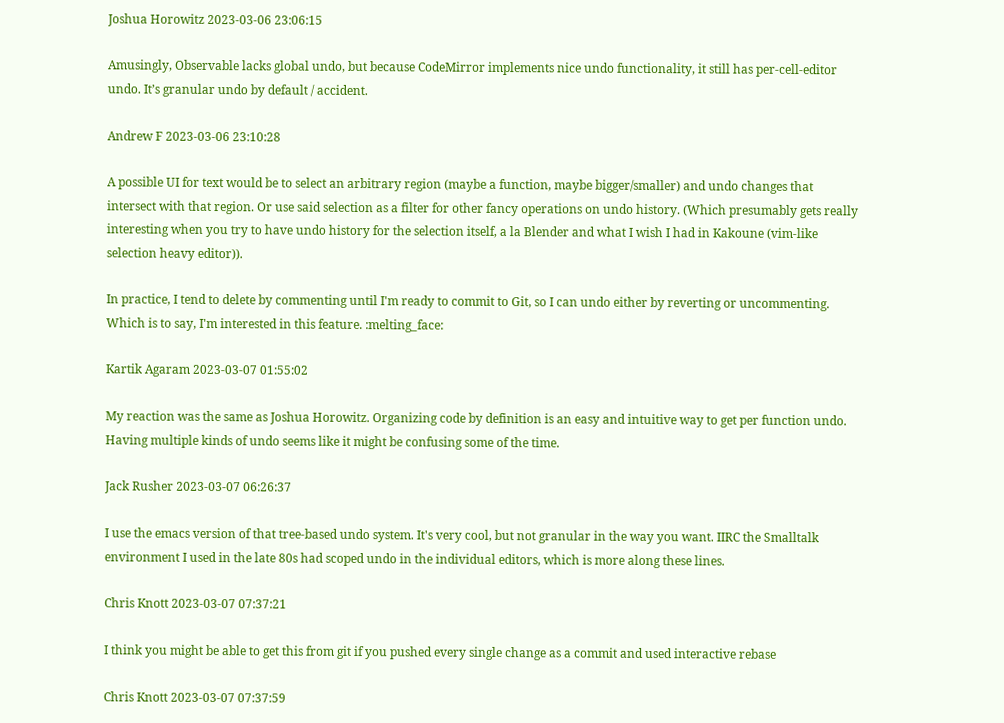Joshua Horowitz 2023-03-06 23:06:15

Amusingly, Observable lacks global undo, but because CodeMirror implements nice undo functionality, it still has per-cell-editor undo. It’s granular undo by default / accident.

Andrew F 2023-03-06 23:10:28

A possible UI for text would be to select an arbitrary region (maybe a function, maybe bigger/smaller) and undo changes that intersect with that region. Or use said selection as a filter for other fancy operations on undo history. (Which presumably gets really interesting when you try to have undo history for the selection itself, a la Blender and what I wish I had in Kakoune (vim-like selection heavy editor)).

In practice, I tend to delete by commenting until I'm ready to commit to Git, so I can undo either by reverting or uncommenting. Which is to say, I'm interested in this feature. :melting_face:

Kartik Agaram 2023-03-07 01:55:02

My reaction was the same as Joshua Horowitz. Organizing code by definition is an easy and intuitive way to get per function undo. Having multiple kinds of undo seems like it might be confusing some of the time.

Jack Rusher 2023-03-07 06:26:37

I use the emacs version of that tree-based undo system. It's very cool, but not granular in the way you want. IIRC the Smalltalk environment I used in the late 80s had scoped undo in the individual editors, which is more along these lines.

Chris Knott 2023-03-07 07:37:21

I think you might be able to get this from git if you pushed every single change as a commit and used interactive rebase

Chris Knott 2023-03-07 07:37:59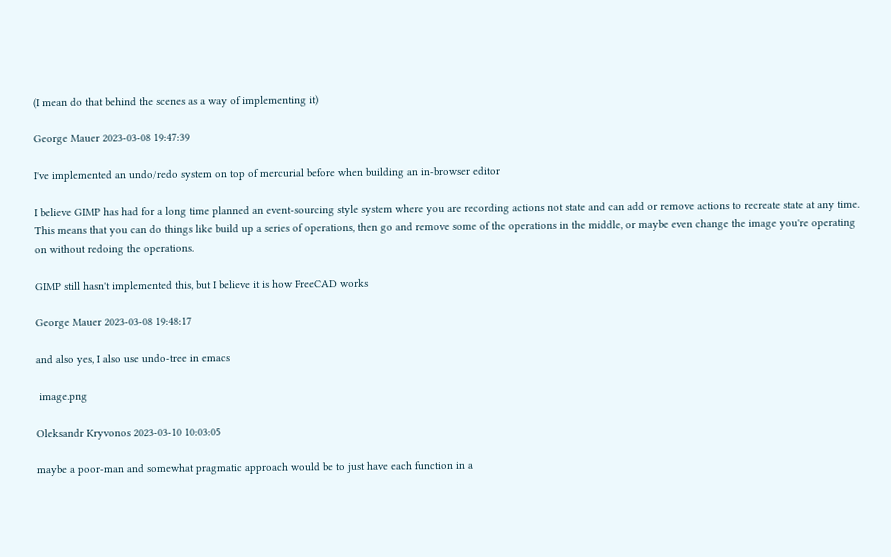(I mean do that behind the scenes as a way of implementing it)

George Mauer 2023-03-08 19:47:39

I've implemented an undo/redo system on top of mercurial before when building an in-browser editor

I believe GIMP has had for a long time planned an event-sourcing style system where you are recording actions not state and can add or remove actions to recreate state at any time. This means that you can do things like build up a series of operations, then go and remove some of the operations in the middle, or maybe even change the image you're operating on without redoing the operations.

GIMP still hasn't implemented this, but I believe it is how FreeCAD works

George Mauer 2023-03-08 19:48:17

and also yes, I also use undo-tree in emacs

 image.png

Oleksandr Kryvonos 2023-03-10 10:03:05

maybe a poor-man and somewhat pragmatic approach would be to just have each function in a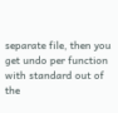separate file, then you get undo per function with standard out of the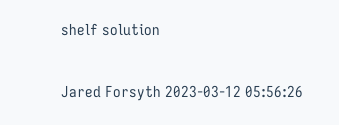shelf solution

Jared Forsyth 2023-03-12 05:56:26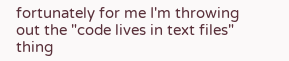fortunately for me I'm throwing out the "code lives in text files" thing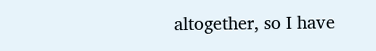altogether, so I have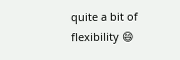quite a bit of flexibility 😄